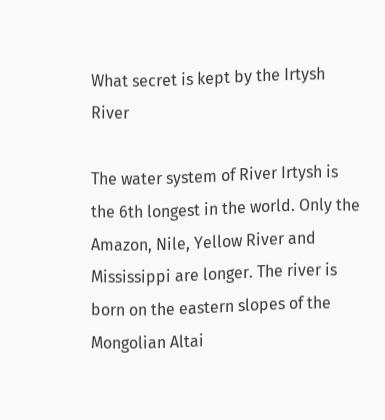What secret is kept by the Irtysh River

The water system of River Irtysh is the 6th longest in the world. Only the Amazon, Nile, Yellow River and Mississippi are longer. The river is born on the eastern slopes of the Mongolian Altai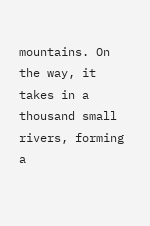mountains. On the way, it takes in a thousand small rivers, forming a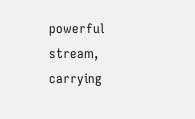powerful stream, carrying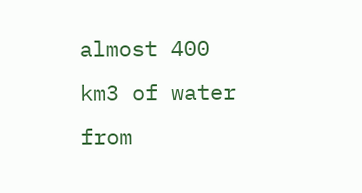almost 400 km3 of water from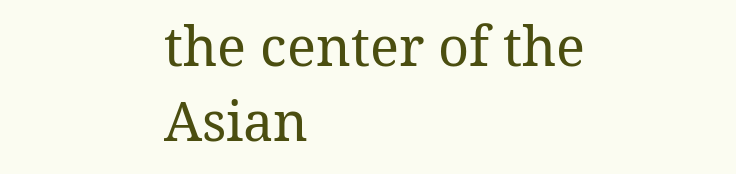the center of the Asian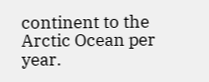continent to the Arctic Ocean per year.